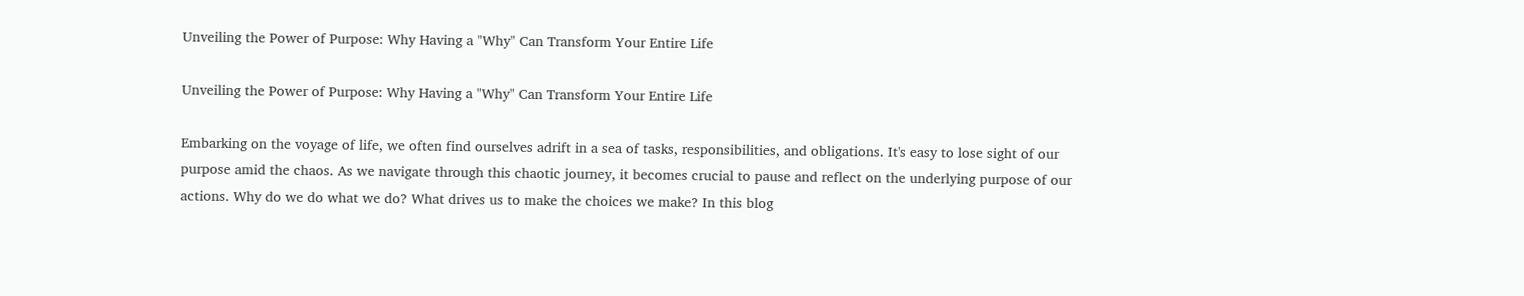Unveiling the Power of Purpose: Why Having a "Why" Can Transform Your Entire Life

Unveiling the Power of Purpose: Why Having a "Why" Can Transform Your Entire Life

Embarking on the voyage of life, we often find ourselves adrift in a sea of tasks, responsibilities, and obligations. It's easy to lose sight of our purpose amid the chaos. As we navigate through this chaotic journey, it becomes crucial to pause and reflect on the underlying purpose of our actions. Why do we do what we do? What drives us to make the choices we make? In this blog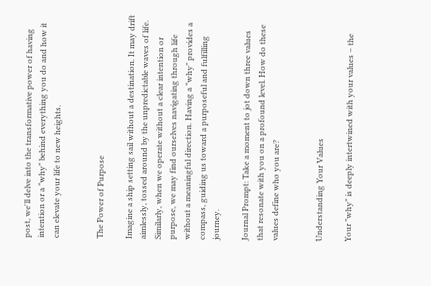post, we'll delve into the transformative power of having intention or a "why" behind everything you do and how it can elevate your life to new heights.


The Power of Purpose

Imagine a ship setting sail without a destination. It may drift aimlessly, tossed around by the unpredictable waves of life. Similarly, when we operate without a clear intention or purpose, we may find ourselves navigating through life without a meaningful direction. Having a "why" provides a compass, guiding us toward a purposeful and fulfilling journey.

Journal Prompt: Take a moment to jot down three values that resonate with you on a profound level. How do these values define who you are?


Understanding Your Values

Your "why" is deeply intertwined with your values – the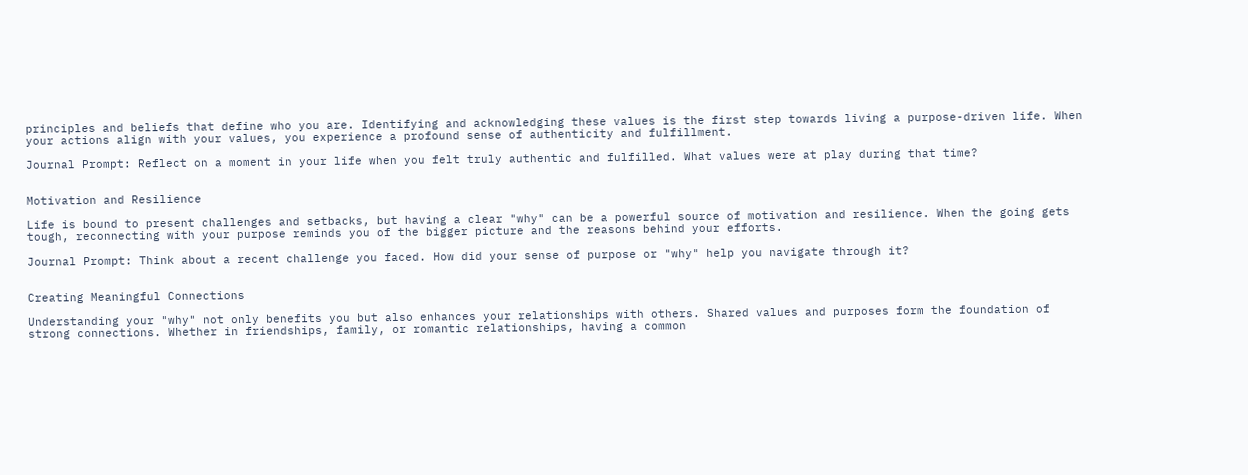principles and beliefs that define who you are. Identifying and acknowledging these values is the first step towards living a purpose-driven life. When your actions align with your values, you experience a profound sense of authenticity and fulfillment.

Journal Prompt: Reflect on a moment in your life when you felt truly authentic and fulfilled. What values were at play during that time?


Motivation and Resilience

Life is bound to present challenges and setbacks, but having a clear "why" can be a powerful source of motivation and resilience. When the going gets tough, reconnecting with your purpose reminds you of the bigger picture and the reasons behind your efforts.

Journal Prompt: Think about a recent challenge you faced. How did your sense of purpose or "why" help you navigate through it?


Creating Meaningful Connections

Understanding your "why" not only benefits you but also enhances your relationships with others. Shared values and purposes form the foundation of strong connections. Whether in friendships, family, or romantic relationships, having a common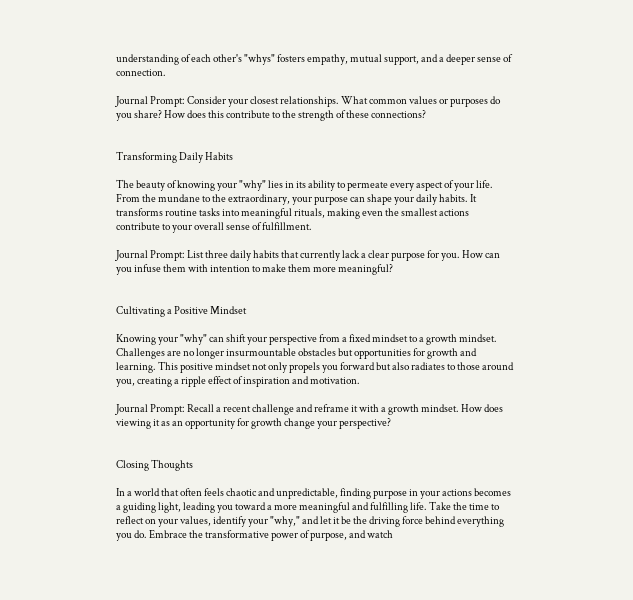understanding of each other's "whys" fosters empathy, mutual support, and a deeper sense of connection.

Journal Prompt: Consider your closest relationships. What common values or purposes do you share? How does this contribute to the strength of these connections?


Transforming Daily Habits

The beauty of knowing your "why" lies in its ability to permeate every aspect of your life. From the mundane to the extraordinary, your purpose can shape your daily habits. It transforms routine tasks into meaningful rituals, making even the smallest actions contribute to your overall sense of fulfillment.

Journal Prompt: List three daily habits that currently lack a clear purpose for you. How can you infuse them with intention to make them more meaningful?


Cultivating a Positive Mindset

Knowing your "why" can shift your perspective from a fixed mindset to a growth mindset. Challenges are no longer insurmountable obstacles but opportunities for growth and learning. This positive mindset not only propels you forward but also radiates to those around you, creating a ripple effect of inspiration and motivation.

Journal Prompt: Recall a recent challenge and reframe it with a growth mindset. How does viewing it as an opportunity for growth change your perspective?


Closing Thoughts

In a world that often feels chaotic and unpredictable, finding purpose in your actions becomes a guiding light, leading you toward a more meaningful and fulfilling life. Take the time to reflect on your values, identify your "why," and let it be the driving force behind everything you do. Embrace the transformative power of purpose, and watch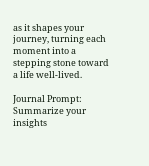as it shapes your journey, turning each moment into a stepping stone toward a life well-lived.

Journal Prompt: Summarize your insights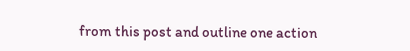from this post and outline one action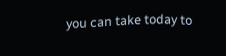you can take today to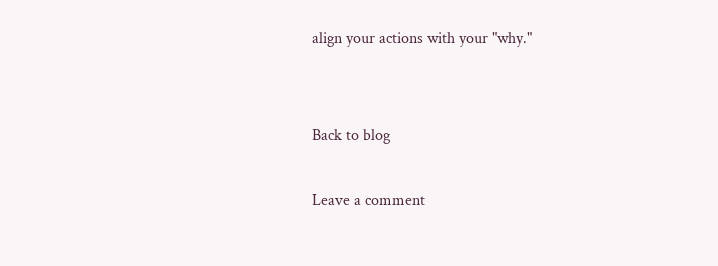align your actions with your "why."


Back to blog

Leave a comment